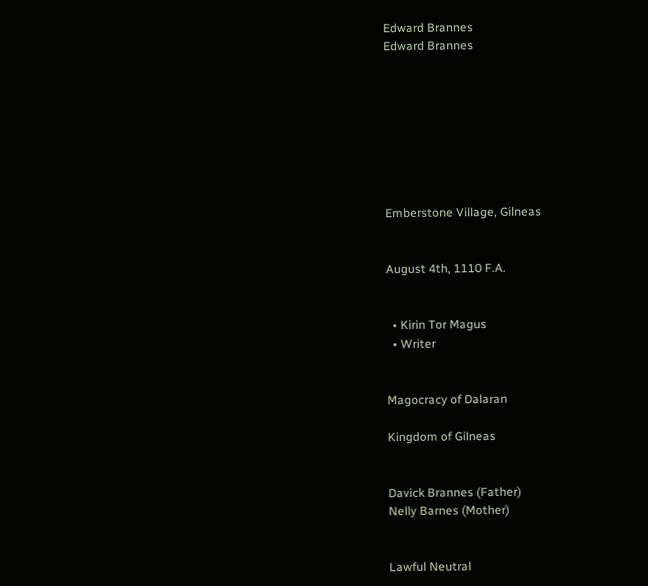Edward Brannes
Edward Brannes








Emberstone Village, Gilneas


August 4th, 1110 F.A.


  • Kirin Tor Magus
  • Writer


Magocracy of Dalaran

Kingdom of Gilneas


Davick Brannes (Father)
Nelly Barnes (Mother)


Lawful Neutral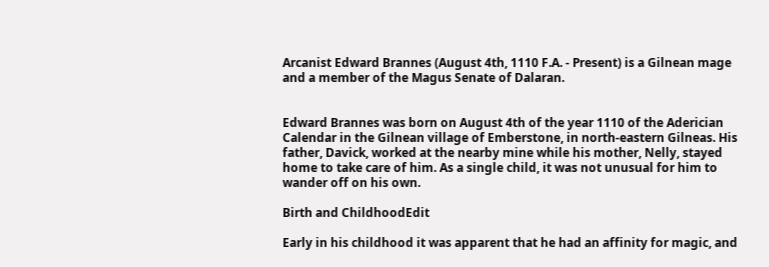Arcanist Edward Brannes (August 4th, 1110 F.A. - Present) is a Gilnean mage and a member of the Magus Senate of Dalaran.


Edward Brannes was born on August 4th of the year 1110 of the Aderician Calendar in the Gilnean village of Emberstone, in north-eastern Gilneas. His father, Davick, worked at the nearby mine while his mother, Nelly, stayed home to take care of him. As a single child, it was not unusual for him to wander off on his own.

Birth and ChildhoodEdit

Early in his childhood it was apparent that he had an affinity for magic, and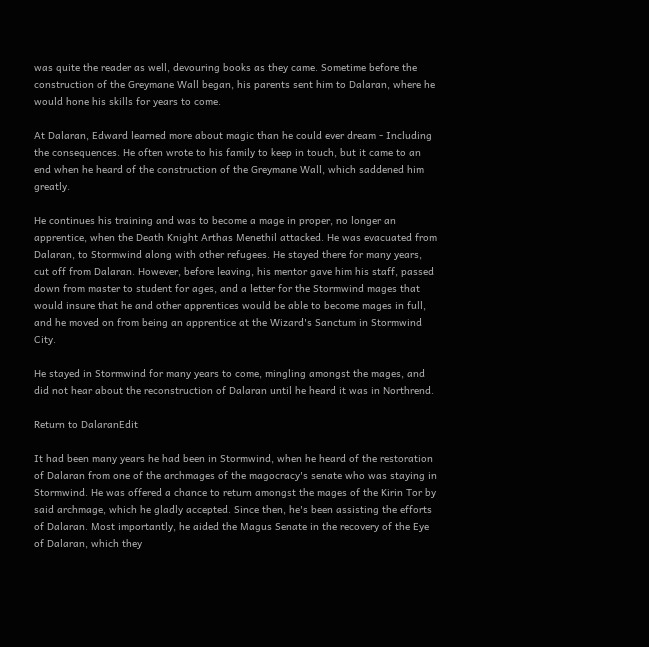was quite the reader as well, devouring books as they came. Sometime before the construction of the Greymane Wall began, his parents sent him to Dalaran, where he would hone his skills for years to come.

At Dalaran, Edward learned more about magic than he could ever dream - Including the consequences. He often wrote to his family to keep in touch, but it came to an end when he heard of the construction of the Greymane Wall, which saddened him greatly.

He continues his training and was to become a mage in proper, no longer an apprentice, when the Death Knight Arthas Menethil attacked. He was evacuated from Dalaran, to Stormwind along with other refugees. He stayed there for many years, cut off from Dalaran. However, before leaving, his mentor gave him his staff, passed down from master to student for ages, and a letter for the Stormwind mages that would insure that he and other apprentices would be able to become mages in full, and he moved on from being an apprentice at the Wizard's Sanctum in Stormwind City.

He stayed in Stormwind for many years to come, mingling amongst the mages, and did not hear about the reconstruction of Dalaran until he heard it was in Northrend.

Return to DalaranEdit

It had been many years he had been in Stormwind, when he heard of the restoration of Dalaran from one of the archmages of the magocracy's senate who was staying in Stormwind. He was offered a chance to return amongst the mages of the Kirin Tor by said archmage, which he gladly accepted. Since then, he's been assisting the efforts of Dalaran. Most importantly, he aided the Magus Senate in the recovery of the Eye of Dalaran, which they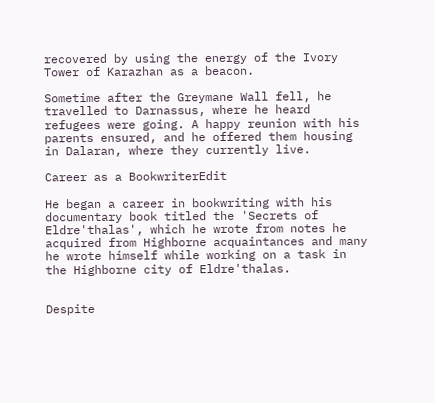recovered by using the energy of the Ivory Tower of Karazhan as a beacon.

Sometime after the Greymane Wall fell, he travelled to Darnassus, where he heard refugees were going. A happy reunion with his parents ensured, and he offered them housing in Dalaran, where they currently live.

Career as a BookwriterEdit

He began a career in bookwriting with his documentary book titled the 'Secrets of Eldre'thalas', which he wrote from notes he acquired from Highborne acquaintances and many he wrote himself while working on a task in the Highborne city of Eldre'thalas.


Despite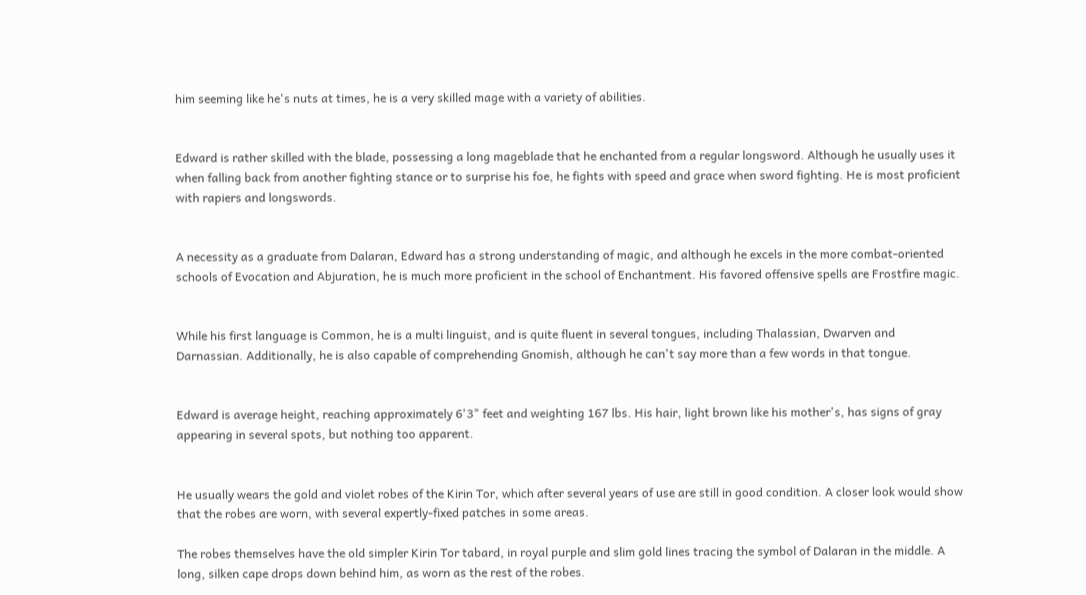him seeming like he's nuts at times, he is a very skilled mage with a variety of abilities.


Edward is rather skilled with the blade, possessing a long mageblade that he enchanted from a regular longsword. Although he usually uses it when falling back from another fighting stance or to surprise his foe, he fights with speed and grace when sword fighting. He is most proficient with rapiers and longswords.


A necessity as a graduate from Dalaran, Edward has a strong understanding of magic, and although he excels in the more combat-oriented schools of Evocation and Abjuration, he is much more proficient in the school of Enchantment. His favored offensive spells are Frostfire magic.


While his first language is Common, he is a multi linguist, and is quite fluent in several tongues, including Thalassian, Dwarven and Darnassian. Additionally, he is also capable of comprehending Gnomish, although he can't say more than a few words in that tongue.


Edward is average height, reaching approximately 6'3" feet and weighting 167 lbs. His hair, light brown like his mother's, has signs of gray appearing in several spots, but nothing too apparent.


He usually wears the gold and violet robes of the Kirin Tor, which after several years of use are still in good condition. A closer look would show that the robes are worn, with several expertly-fixed patches in some areas.

The robes themselves have the old simpler Kirin Tor tabard, in royal purple and slim gold lines tracing the symbol of Dalaran in the middle. A long, silken cape drops down behind him, as worn as the rest of the robes.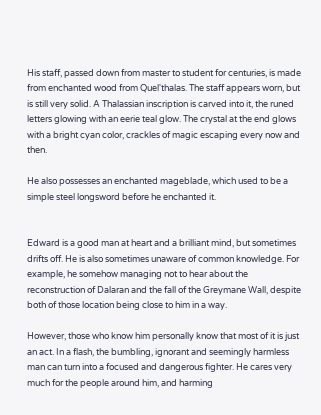His staff, passed down from master to student for centuries, is made from enchanted wood from Quel'thalas. The staff appears worn, but is still very solid. A Thalassian inscription is carved into it, the runed letters glowing with an eerie teal glow. The crystal at the end glows with a bright cyan color, crackles of magic escaping every now and then.

He also possesses an enchanted mageblade, which used to be a simple steel longsword before he enchanted it.


Edward is a good man at heart and a brilliant mind, but sometimes drifts off. He is also sometimes unaware of common knowledge. For example, he somehow managing not to hear about the reconstruction of Dalaran and the fall of the Greymane Wall, despite both of those location being close to him in a way.

However, those who know him personally know that most of it is just an act. In a flash, the bumbling, ignorant and seemingly harmless man can turn into a focused and dangerous fighter. He cares very much for the people around him, and harming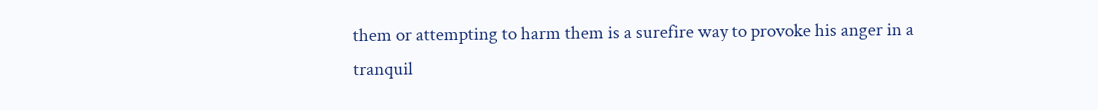them or attempting to harm them is a surefire way to provoke his anger in a tranquil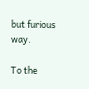but furious way.

To the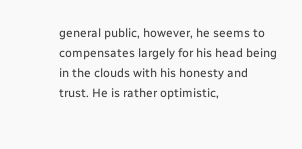general public, however, he seems to compensates largely for his head being in the clouds with his honesty and trust. He is rather optimistic,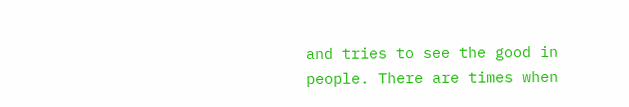and tries to see the good in people. There are times when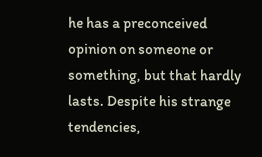he has a preconceived opinion on someone or something, but that hardly lasts. Despite his strange tendencies,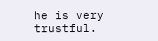he is very trustful.